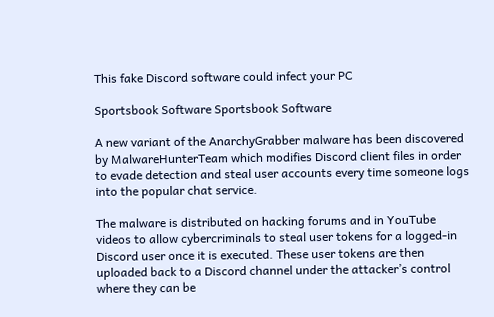This fake Discord software could infect your PC

Sportsbook Software Sportsbook Software

A new variant of the AnarchyGrabber malware has been discovered by MalwareHunterTeam which modifies Discord client files in order to evade detection and steal user accounts every time someone logs into the popular chat service.

The malware is distributed on hacking forums and in YouTube videos to allow cybercriminals to steal user tokens for a logged-in Discord user once it is executed. These user tokens are then uploaded back to a Discord channel under the attacker’s control where they can be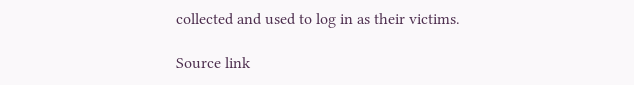collected and used to log in as their victims.

Source link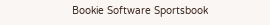Bookie Software Sportsbook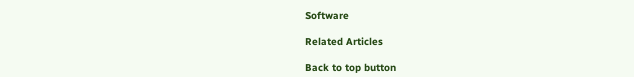Software

Related Articles

Back to top button